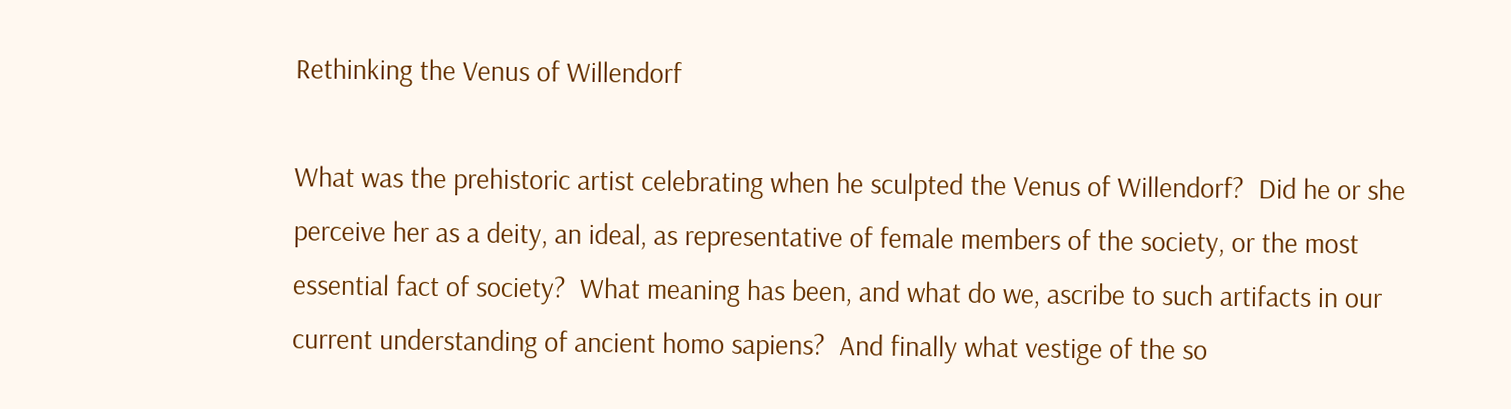Rethinking the Venus of Willendorf

What was the prehistoric artist celebrating when he sculpted the Venus of Willendorf?  Did he or she perceive her as a deity, an ideal, as representative of female members of the society, or the most essential fact of society?  What meaning has been, and what do we, ascribe to such artifacts in our current understanding of ancient homo sapiens?  And finally what vestige of the so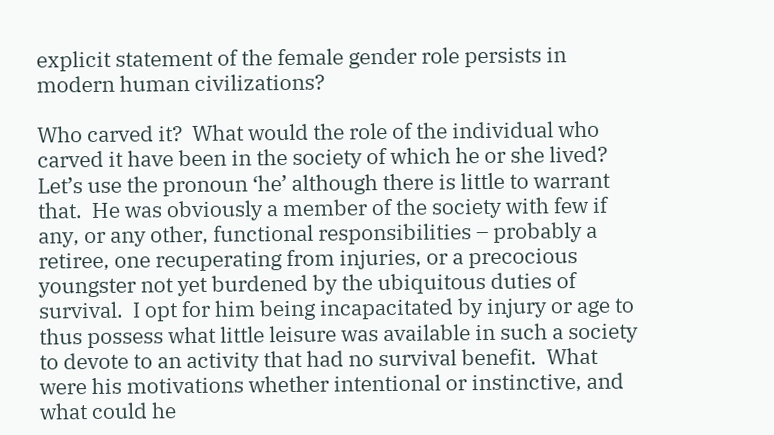explicit statement of the female gender role persists in modern human civilizations?

Who carved it?  What would the role of the individual who carved it have been in the society of which he or she lived?  Let’s use the pronoun ‘he’ although there is little to warrant that.  He was obviously a member of the society with few if any, or any other, functional responsibilities – probably a retiree, one recuperating from injuries, or a precocious youngster not yet burdened by the ubiquitous duties of survival.  I opt for him being incapacitated by injury or age to thus possess what little leisure was available in such a society to devote to an activity that had no survival benefit.  What were his motivations whether intentional or instinctive, and what could he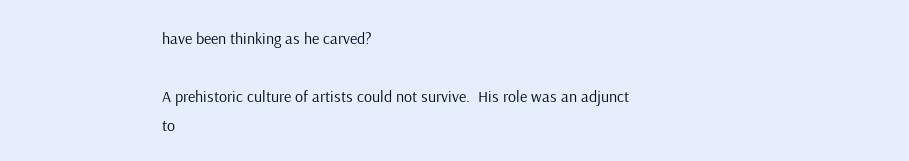have been thinking as he carved?

A prehistoric culture of artists could not survive.  His role was an adjunct to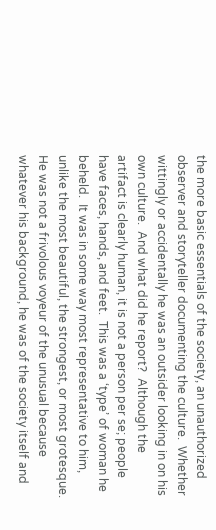the more basic essentials of the society, an unauthorized observer and storyteller documenting the culture.  Whether wittingly or accidentally he was an outsider looking in on his own culture.  And what did he report?  Although the artifact is clearly human, it is not a person per se; people have faces, hands, and feet.  This was a ‘type’ of woman he beheld.  It was in some way most representative to him, unlike the most beautiful, the strongest, or most grotesque.  He was not a frivolous voyeur of the unusual because whatever his background, he was of the society itself and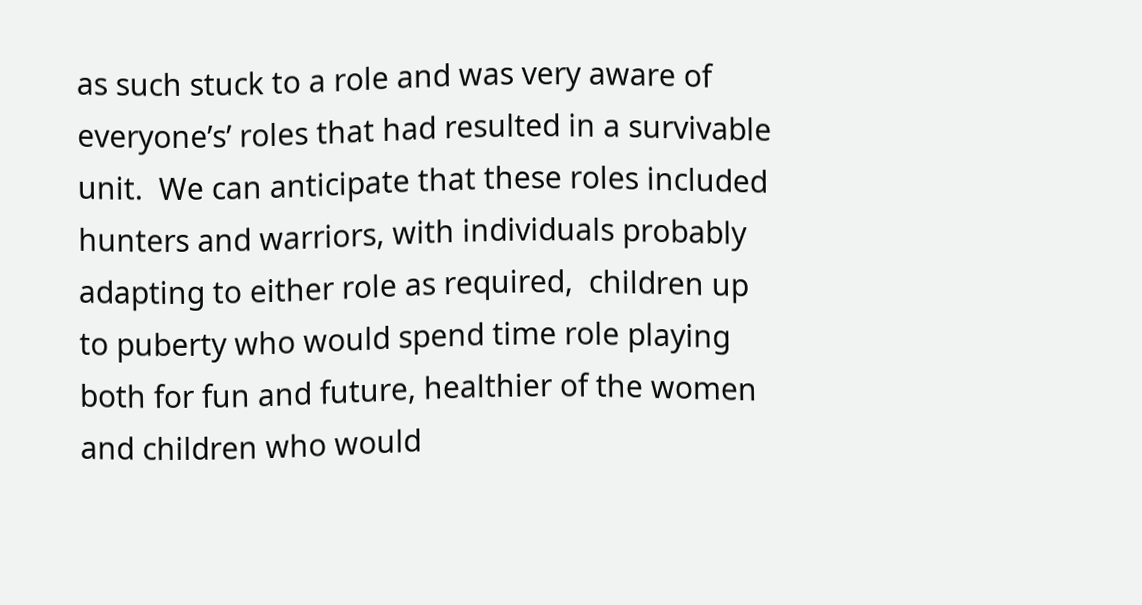as such stuck to a role and was very aware of everyone’s’ roles that had resulted in a survivable unit.  We can anticipate that these roles included hunters and warriors, with individuals probably adapting to either role as required,  children up to puberty who would spend time role playing both for fun and future, healthier of the women and children who would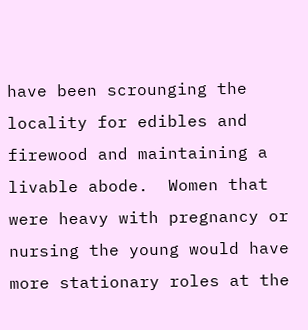have been scrounging the locality for edibles and firewood and maintaining a livable abode.  Women that were heavy with pregnancy or nursing the young would have more stationary roles at the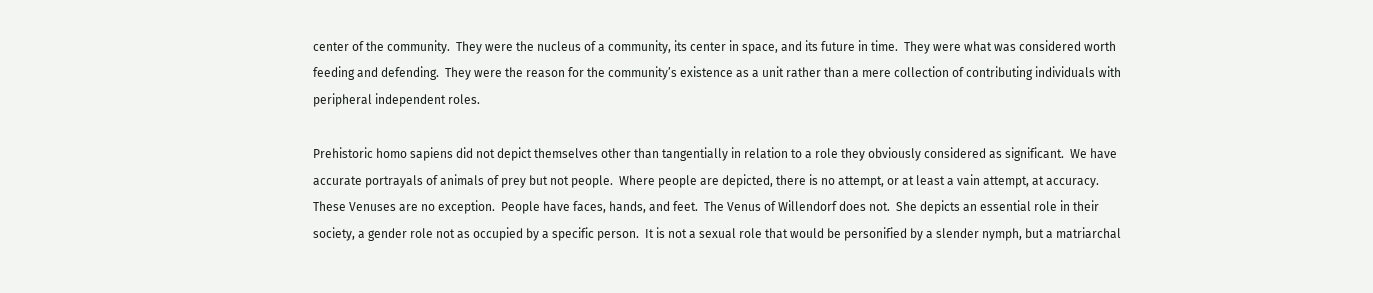center of the community.  They were the nucleus of a community, its center in space, and its future in time.  They were what was considered worth feeding and defending.  They were the reason for the community’s existence as a unit rather than a mere collection of contributing individuals with peripheral independent roles.

Prehistoric homo sapiens did not depict themselves other than tangentially in relation to a role they obviously considered as significant.  We have accurate portrayals of animals of prey but not people.  Where people are depicted, there is no attempt, or at least a vain attempt, at accuracy.  These Venuses are no exception.  People have faces, hands, and feet.  The Venus of Willendorf does not.  She depicts an essential role in their society, a gender role not as occupied by a specific person.  It is not a sexual role that would be personified by a slender nymph, but a matriarchal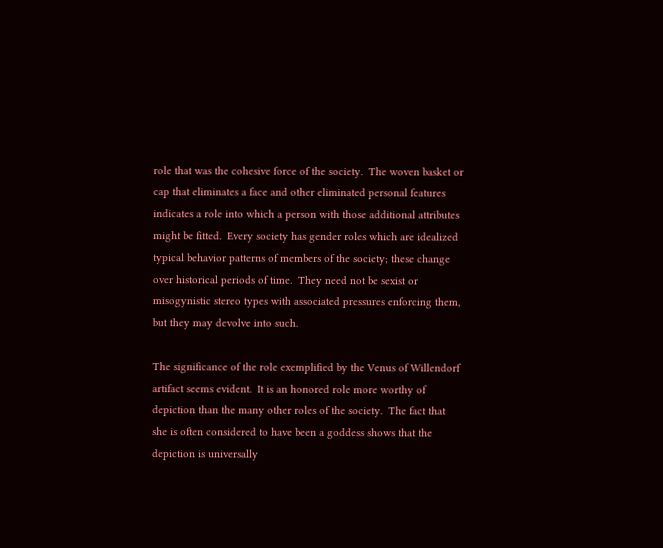role that was the cohesive force of the society.  The woven basket or cap that eliminates a face and other eliminated personal features indicates a role into which a person with those additional attributes might be fitted.  Every society has gender roles which are idealized typical behavior patterns of members of the society; these change over historical periods of time.  They need not be sexist or misogynistic stereo types with associated pressures enforcing them, but they may devolve into such.

The significance of the role exemplified by the Venus of Willendorf artifact seems evident.  It is an honored role more worthy of depiction than the many other roles of the society.  The fact that she is often considered to have been a goddess shows that the depiction is universally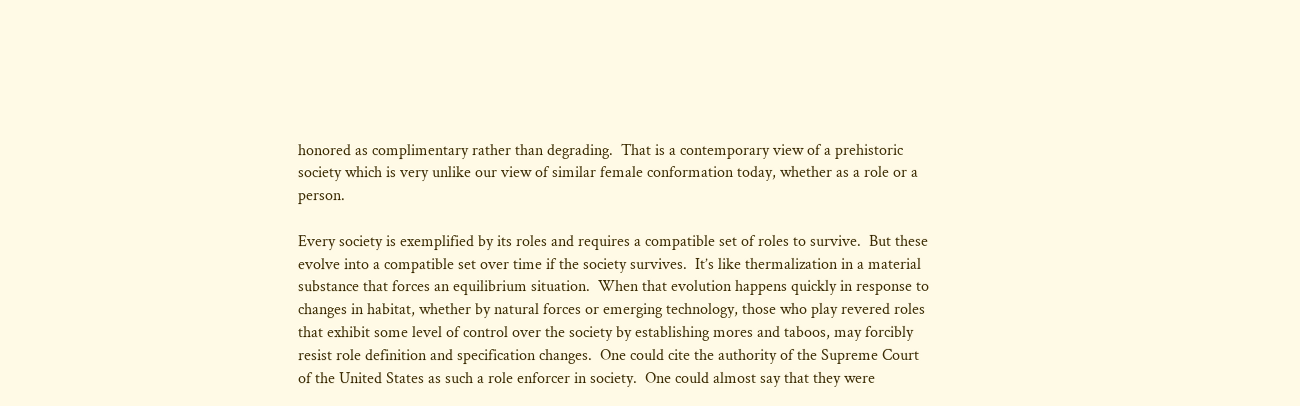honored as complimentary rather than degrading.  That is a contemporary view of a prehistoric society which is very unlike our view of similar female conformation today, whether as a role or a person.

Every society is exemplified by its roles and requires a compatible set of roles to survive.  But these evolve into a compatible set over time if the society survives.  It’s like thermalization in a material substance that forces an equilibrium situation.  When that evolution happens quickly in response to changes in habitat, whether by natural forces or emerging technology, those who play revered roles that exhibit some level of control over the society by establishing mores and taboos, may forcibly resist role definition and specification changes.  One could cite the authority of the Supreme Court of the United States as such a role enforcer in society.  One could almost say that they were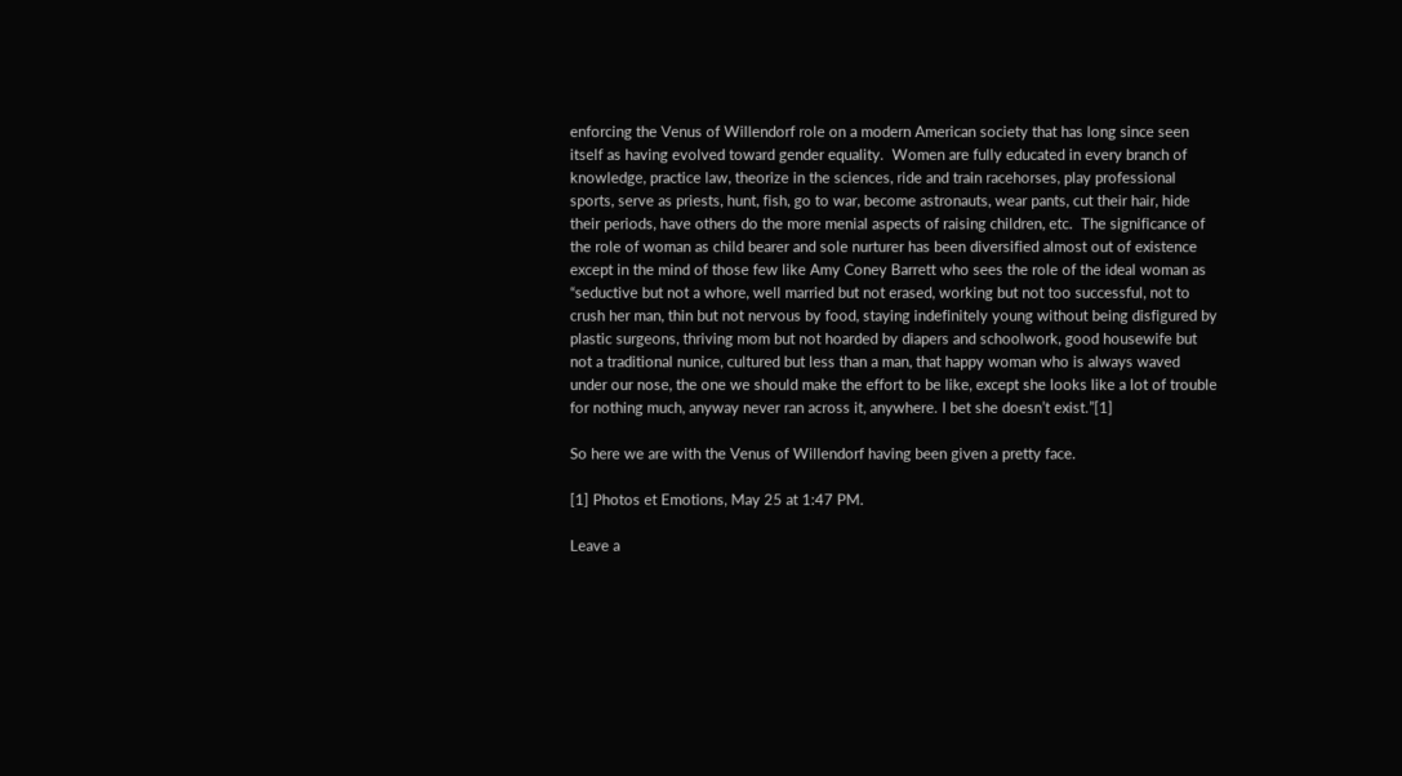enforcing the Venus of Willendorf role on a modern American society that has long since seen itself as having evolved toward gender equality.  Women are fully educated in every branch of knowledge, practice law, theorize in the sciences, ride and train racehorses, play professional sports, serve as priests, hunt, fish, go to war, become astronauts, wear pants, cut their hair, hide their periods, have others do the more menial aspects of raising children, etc.  The significance of the role of woman as child bearer and sole nurturer has been diversified almost out of existence except in the mind of those few like Amy Coney Barrett who sees the role of the ideal woman as “seductive but not a whore, well married but not erased, working but not too successful, not to crush her man, thin but not nervous by food, staying indefinitely young without being disfigured by plastic surgeons, thriving mom but not hoarded by diapers and schoolwork, good housewife but not a traditional nunice, cultured but less than a man, that happy woman who is always waved under our nose, the one we should make the effort to be like, except she looks like a lot of trouble for nothing much, anyway never ran across it, anywhere. I bet she doesn’t exist.”[1]

So here we are with the Venus of Willendorf having been given a pretty face.

[1] Photos et Emotions, May 25 at 1:47 PM.

Leave a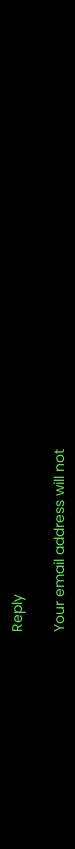Reply

Your email address will not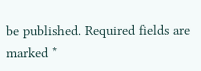be published. Required fields are marked *